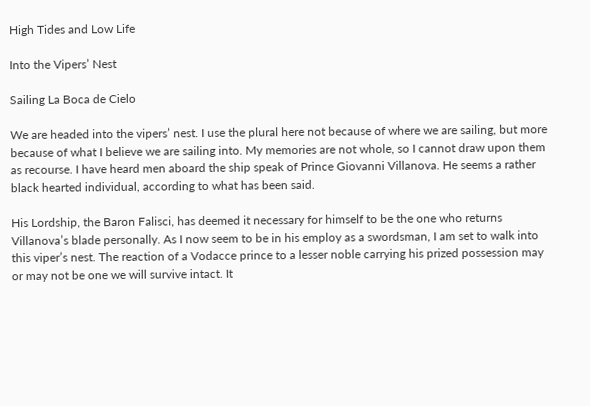High Tides and Low Life

Into the Vipers’ Nest

Sailing La Boca de Cielo

We are headed into the vipers’ nest. I use the plural here not because of where we are sailing, but more because of what I believe we are sailing into. My memories are not whole, so I cannot draw upon them as recourse. I have heard men aboard the ship speak of Prince Giovanni Villanova. He seems a rather black hearted individual, according to what has been said.

His Lordship, the Baron Falisci, has deemed it necessary for himself to be the one who returns Villanova’s blade personally. As I now seem to be in his employ as a swordsman, I am set to walk into this viper’s nest. The reaction of a Vodacce prince to a lesser noble carrying his prized possession may or may not be one we will survive intact. It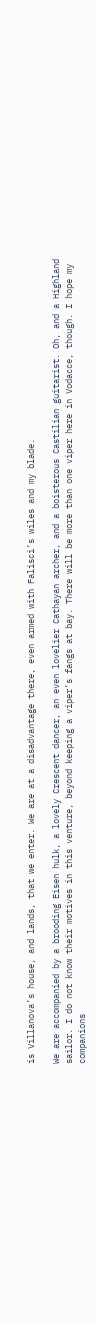is Villanova’s house, and lands, that we enter. We are at a disadvantage there, even armed with Falisci’s wiles and my blade.

We are accompanied by a brooding Eisen hulk, a lovely Crescent dancer, an even lovelier Cathayan archer, and a boisterous Castilian guitarist. Oh, and a Highland sailor. I do not know their motives in this venture, beyond keeping a viper’s fangs at bay. There will be more than one viper here in Vodacce, though. I hope my companions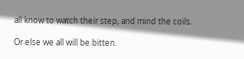all know to watch their step, and mind the coils.

Or else we all will be bitten.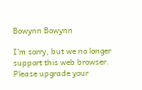Bowynn Bowynn

I'm sorry, but we no longer support this web browser. Please upgrade your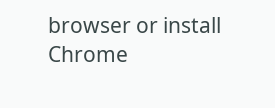browser or install Chrome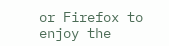or Firefox to enjoy the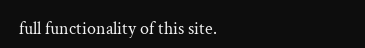full functionality of this site.